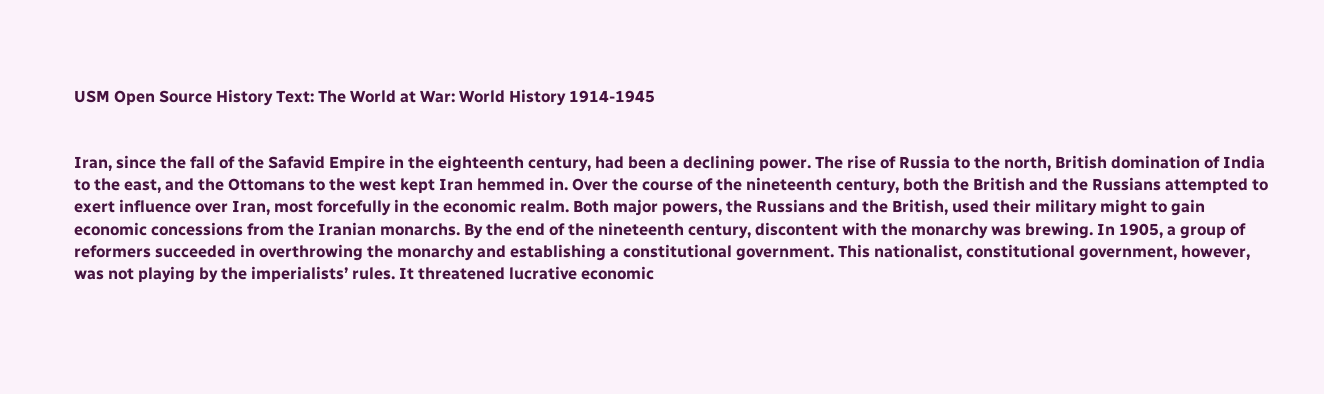USM Open Source History Text: The World at War: World History 1914-1945


Iran, since the fall of the Safavid Empire in the eighteenth century, had been a declining power. The rise of Russia to the north, British domination of India to the east, and the Ottomans to the west kept Iran hemmed in. Over the course of the nineteenth century, both the British and the Russians attempted to exert influence over Iran, most forcefully in the economic realm. Both major powers, the Russians and the British, used their military might to gain economic concessions from the Iranian monarchs. By the end of the nineteenth century, discontent with the monarchy was brewing. In 1905, a group of reformers succeeded in overthrowing the monarchy and establishing a constitutional government. This nationalist, constitutional government, however, was not playing by the imperialists’ rules. It threatened lucrative economic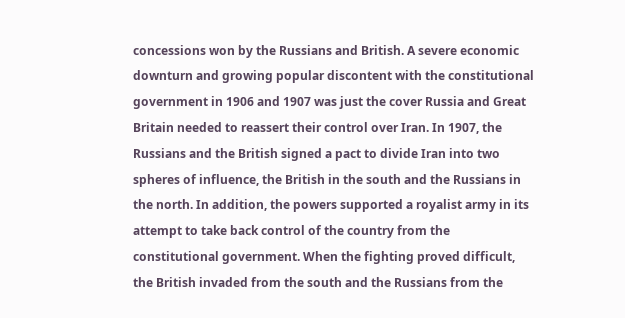concessions won by the Russians and British. A severe economic downturn and growing popular discontent with the constitutional government in 1906 and 1907 was just the cover Russia and Great Britain needed to reassert their control over Iran. In 1907, the Russians and the British signed a pact to divide Iran into two spheres of influence, the British in the south and the Russians in the north. In addition, the powers supported a royalist army in its attempt to take back control of the country from the constitutional government. When the fighting proved difficult, the British invaded from the south and the Russians from the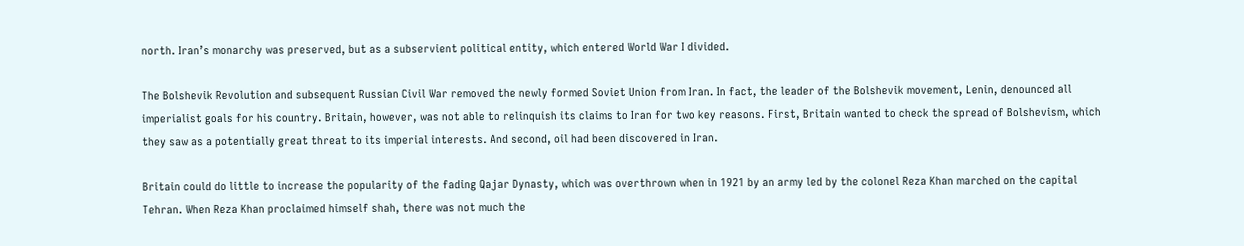north. Iran’s monarchy was preserved, but as a subservient political entity, which entered World War I divided.

The Bolshevik Revolution and subsequent Russian Civil War removed the newly formed Soviet Union from Iran. In fact, the leader of the Bolshevik movement, Lenin, denounced all imperialist goals for his country. Britain, however, was not able to relinquish its claims to Iran for two key reasons. First, Britain wanted to check the spread of Bolshevism, which they saw as a potentially great threat to its imperial interests. And second, oil had been discovered in Iran.

Britain could do little to increase the popularity of the fading Qajar Dynasty, which was overthrown when in 1921 by an army led by the colonel Reza Khan marched on the capital Tehran. When Reza Khan proclaimed himself shah, there was not much the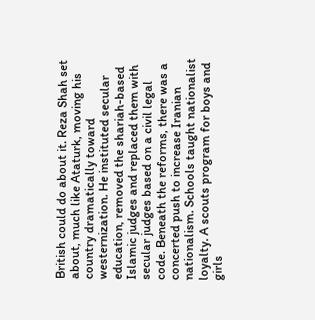British could do about it. Reza Shah set about, much like Ataturk, moving his country dramatically toward westernization. He instituted secular education, removed the shariah-based Islamic judges and replaced them with secular judges based on a civil legal code. Beneath the reforms, there was a concerted push to increase Iranian nationalism. Schools taught nationalist loyalty. A scouts program for boys and girls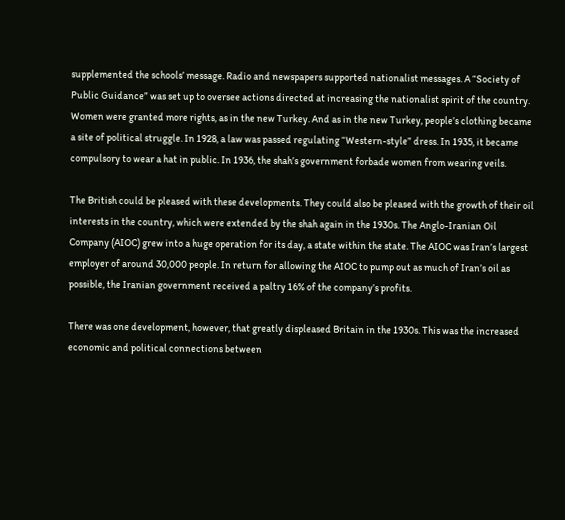supplemented the schools’ message. Radio and newspapers supported nationalist messages. A “Society of Public Guidance” was set up to oversee actions directed at increasing the nationalist spirit of the country. Women were granted more rights, as in the new Turkey. And as in the new Turkey, people’s clothing became a site of political struggle. In 1928, a law was passed regulating “Western-style” dress. In 1935, it became compulsory to wear a hat in public. In 1936, the shah’s government forbade women from wearing veils.

The British could be pleased with these developments. They could also be pleased with the growth of their oil interests in the country, which were extended by the shah again in the 1930s. The Anglo-Iranian Oil Company (AIOC) grew into a huge operation for its day, a state within the state. The AIOC was Iran’s largest employer of around 30,000 people. In return for allowing the AIOC to pump out as much of Iran’s oil as possible, the Iranian government received a paltry 16% of the company’s profits.

There was one development, however, that greatly displeased Britain in the 1930s. This was the increased economic and political connections between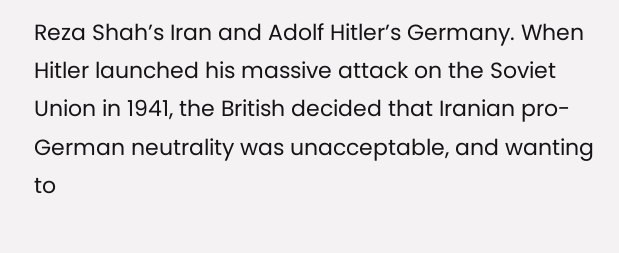Reza Shah’s Iran and Adolf Hitler’s Germany. When Hitler launched his massive attack on the Soviet Union in 1941, the British decided that Iranian pro-German neutrality was unacceptable, and wanting to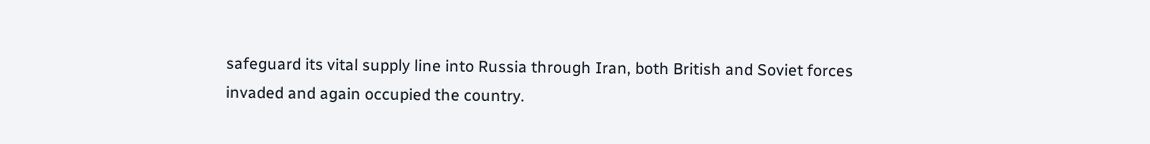safeguard its vital supply line into Russia through Iran, both British and Soviet forces invaded and again occupied the country.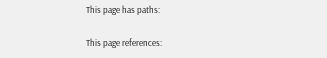This page has paths:

This page references: